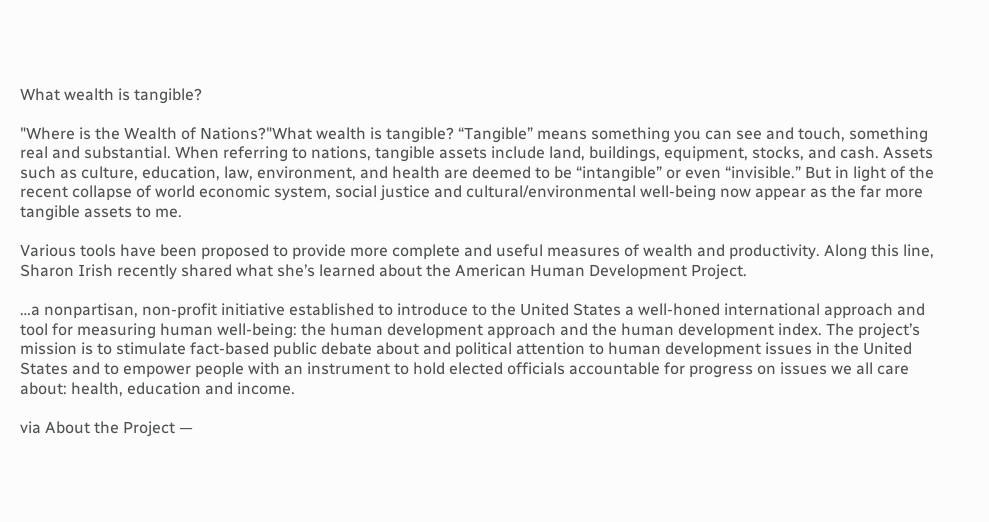What wealth is tangible?

"Where is the Wealth of Nations?"What wealth is tangible? “Tangible” means something you can see and touch, something real and substantial. When referring to nations, tangible assets include land, buildings, equipment, stocks, and cash. Assets such as culture, education, law, environment, and health are deemed to be “intangible” or even “invisible.” But in light of the recent collapse of world economic system, social justice and cultural/environmental well-being now appear as the far more tangible assets to me.

Various tools have been proposed to provide more complete and useful measures of wealth and productivity. Along this line, Sharon Irish recently shared what she’s learned about the American Human Development Project.

…a nonpartisan, non-profit initiative established to introduce to the United States a well-honed international approach and tool for measuring human well-being: the human development approach and the human development index. The project’s mission is to stimulate fact-based public debate about and political attention to human development issues in the United States and to empower people with an instrument to hold elected officials accountable for progress on issues we all care about: health, education and income.

via About the Project —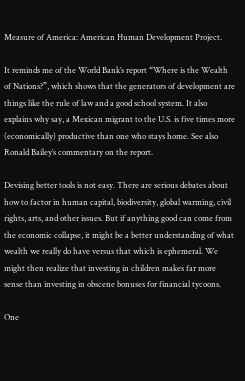Measure of America: American Human Development Project.

It reminds me of the World Bank’s report “Where is the Wealth of Nations?”, which shows that the generators of development are things like the rule of law and a good school system. It also explains why say, a Mexican migrant to the U.S. is five times more (economically) productive than one who stays home. See also Ronald Bailey’s commentary on the report.

Devising better tools is not easy. There are serious debates about how to factor in human capital, biodiversity, global warming, civil rights, arts, and other issues. But if anything good can come from the economic collapse, it might be a better understanding of what wealth we really do have versus that which is ephemeral. We might then realize that investing in children makes far more sense than investing in obscene bonuses for financial tycoons.

One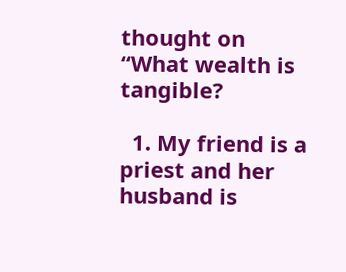thought on “What wealth is tangible?

  1. My friend is a priest and her husband is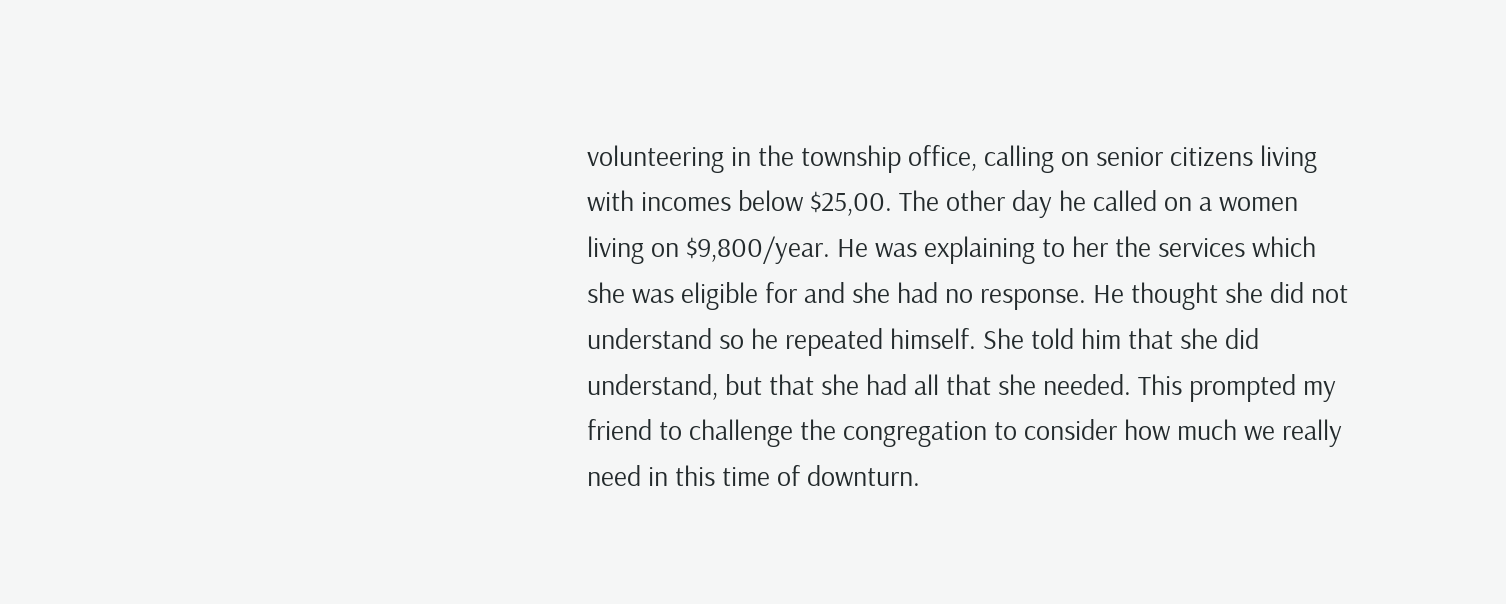volunteering in the township office, calling on senior citizens living with incomes below $25,00. The other day he called on a women living on $9,800/year. He was explaining to her the services which she was eligible for and she had no response. He thought she did not understand so he repeated himself. She told him that she did understand, but that she had all that she needed. This prompted my friend to challenge the congregation to consider how much we really need in this time of downturn.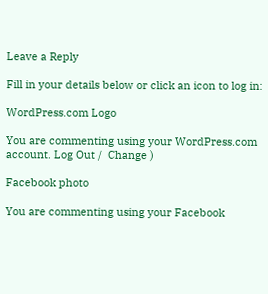Leave a Reply

Fill in your details below or click an icon to log in:

WordPress.com Logo

You are commenting using your WordPress.com account. Log Out /  Change )

Facebook photo

You are commenting using your Facebook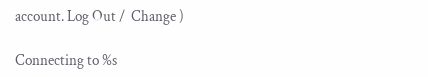account. Log Out /  Change )

Connecting to %s